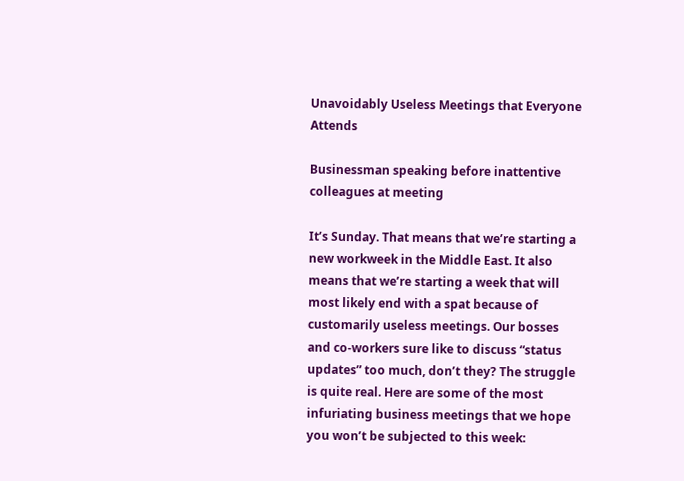Unavoidably Useless Meetings that Everyone Attends

Businessman speaking before inattentive colleagues at meeting

It’s Sunday. That means that we’re starting a new workweek in the Middle East. It also means that we’re starting a week that will most likely end with a spat because of customarily useless meetings. Our bosses and co-workers sure like to discuss “status updates” too much, don’t they? The struggle is quite real. Here are some of the most infuriating business meetings that we hope you won’t be subjected to this week: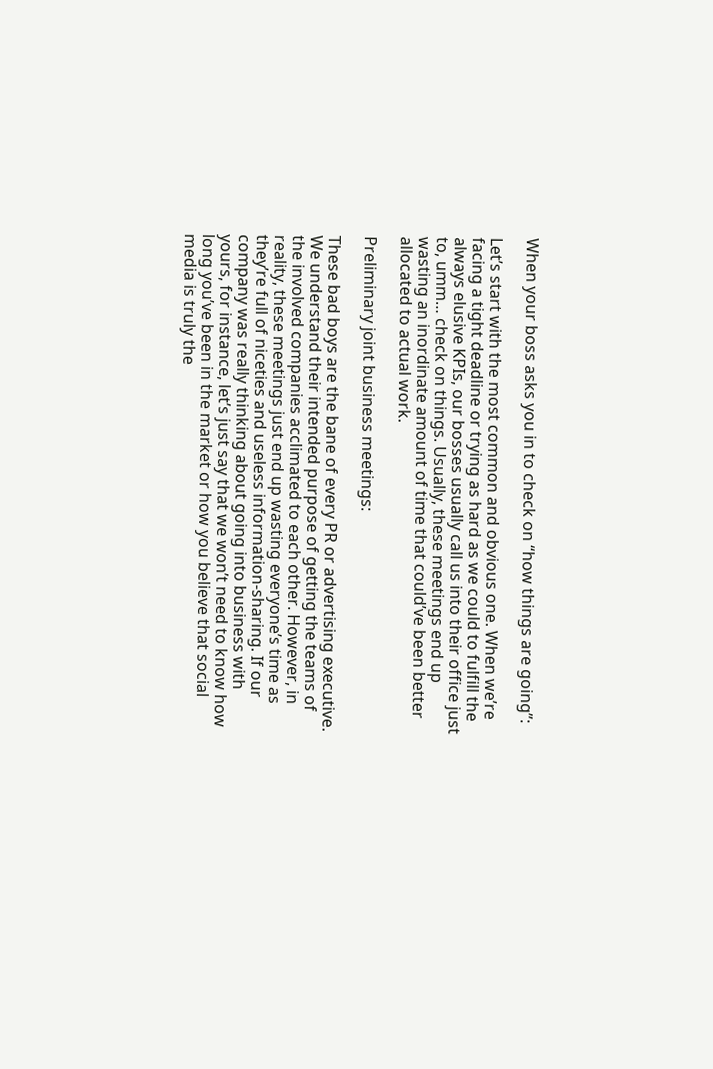When your boss asks you in to check on “how things are going”:

Let’s start with the most common and obvious one. When we’re facing a tight deadline or trying as hard as we could to fulfill the always elusive KPIs, our bosses usually call us into their office just to, umm… check on things. Usually, these meetings end up wasting an inordinate amount of time that could’ve been better allocated to actual work.

Preliminary joint business meetings:

These bad boys are the bane of every PR or advertising executive. We understand their intended purpose of getting the teams of the involved companies acclimated to each other. However, in reality, these meetings just end up wasting everyone’s time as they’re full of niceties and useless information-sharing. If our company was really thinking about going into business with yours, for instance, let’s just say that we won’t need to know how long you’ve been in the market or how you believe that social media is truly the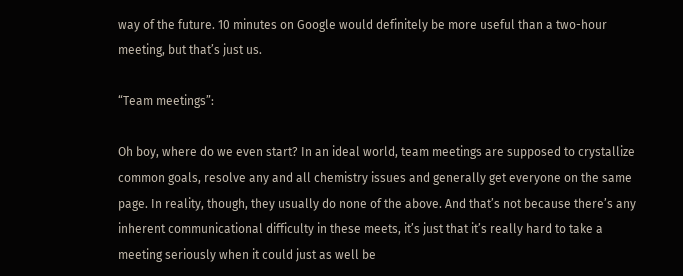way of the future. 10 minutes on Google would definitely be more useful than a two-hour meeting, but that’s just us.

“Team meetings”:

Oh boy, where do we even start? In an ideal world, team meetings are supposed to crystallize common goals, resolve any and all chemistry issues and generally get everyone on the same page. In reality, though, they usually do none of the above. And that’s not because there’s any inherent communicational difficulty in these meets, it’s just that it’s really hard to take a meeting seriously when it could just as well be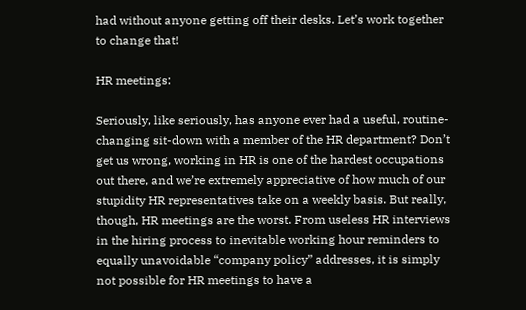had without anyone getting off their desks. Let’s work together to change that!

HR meetings:

Seriously, like seriously, has anyone ever had a useful, routine-changing sit-down with a member of the HR department? Don’t get us wrong, working in HR is one of the hardest occupations out there, and we’re extremely appreciative of how much of our stupidity HR representatives take on a weekly basis. But really, though, HR meetings are the worst. From useless HR interviews in the hiring process to inevitable working hour reminders to equally unavoidable “company policy” addresses, it is simply not possible for HR meetings to have a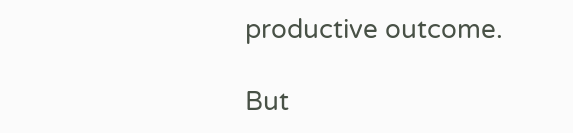productive outcome.

But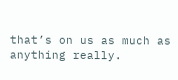that’s on us as much as anything really.